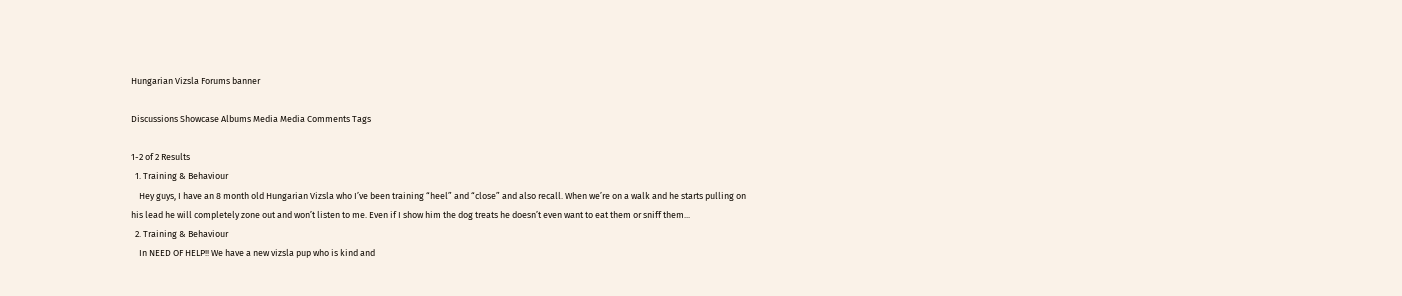Hungarian Vizsla Forums banner

Discussions Showcase Albums Media Media Comments Tags

1-2 of 2 Results
  1. Training & Behaviour
    Hey guys, I have an 8 month old Hungarian Vizsla who I’ve been training “heel” and “close” and also recall. When we’re on a walk and he starts pulling on his lead he will completely zone out and won’t listen to me. Even if I show him the dog treats he doesn’t even want to eat them or sniff them...
  2. Training & Behaviour
    In NEED OF HELP!! We have a new vizsla pup who is kind and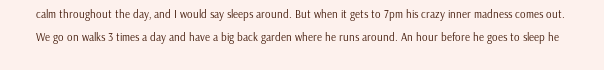calm throughout the day, and I would say sleeps around. But when it gets to 7pm his crazy inner madness comes out. We go on walks 3 times a day and have a big back garden where he runs around. An hour before he goes to sleep he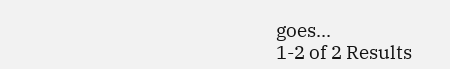goes...
1-2 of 2 Results